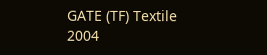GATE (TF) Textile 2004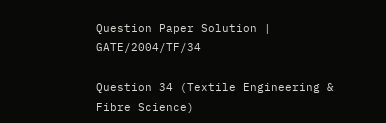Question Paper Solution | GATE/2004/TF/34

Question 34 (Textile Engineering & Fibre Science)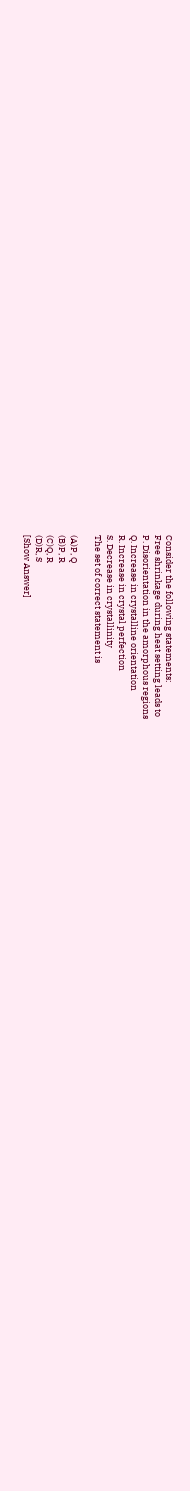Consider the following statements:
Free shrinkage during heat setting leads to
P. Disorientation in the amorphous regions
Q. Increase in crystalline orientation
R. Increase in crystal perfection
S. Decrease in crystallinity
The set of correct statement is

(A)P, Q
(B)P, R
(C)Q, R
(D)R, S
[Show Answer]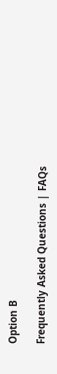Option B

Frequently Asked Questions | FAQs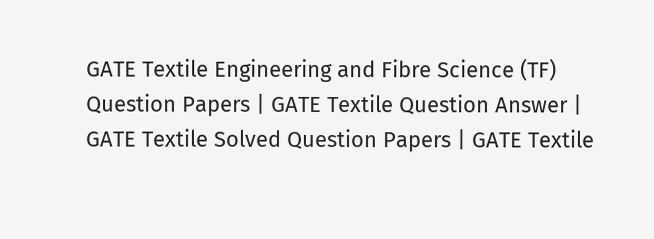GATE Textile Engineering and Fibre Science (TF) Question Papers | GATE Textile Question Answer | GATE Textile Solved Question Papers | GATE Textile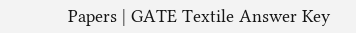Papers | GATE Textile Answer Key